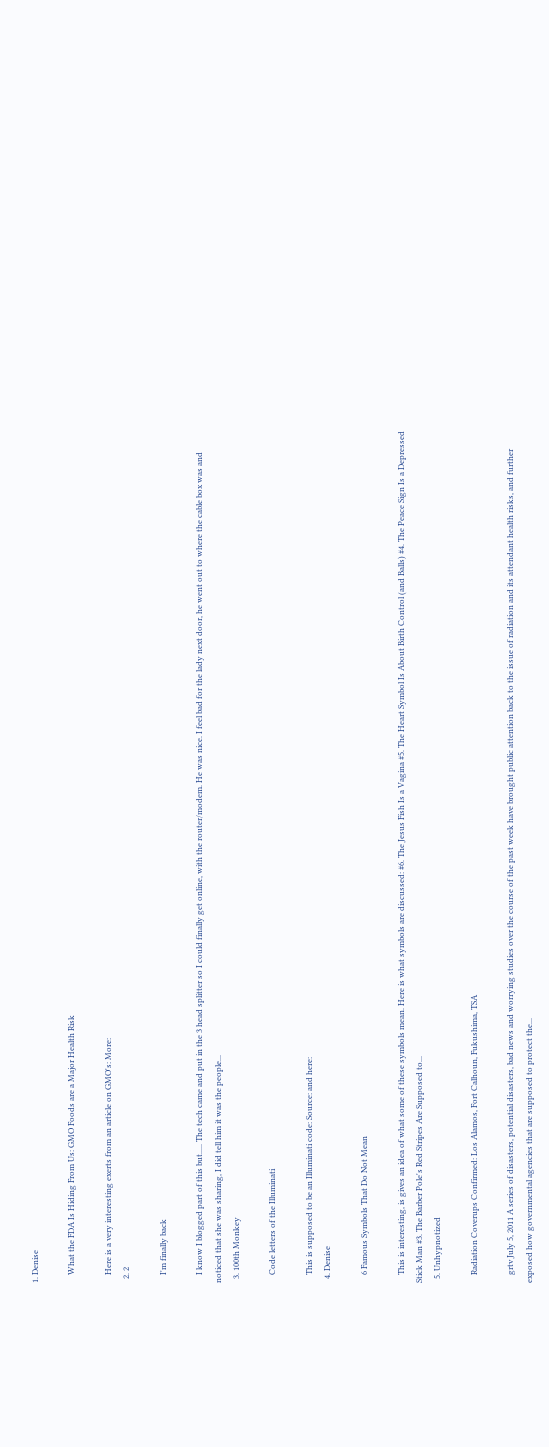1. Denise

    What the FDA Is Hiding From Us: GMO Foods are a Major Health Risk

    Here is a very interesting exerts from an article on GMO's: More:
  2. 2

    I'm finally back

    I know I blogged part of this but..... The tech came and put in the 3 head splitter so I could finally get online, with the router/modem. He was nice. I feel bad for the lady next door, he went out to where the cable box was and noticed that she was sharing, I did tell him it was the people...
  3. 100th Monkey

    Code letters of the Illuminati

    This is supposed to be an Illuminati code: Source: and here:
  4. Denise

    6 Famous Symbols That Do Not Mean

    This is interesting, is gives an idea of what some of these symbols mean. Here is what symbols are discussed: #6. The Jesus Fish Is a Vagina #5. The Heart Symbol Is About Birth Control (and Balls) #4. The Peace Sign Is a Depressed Stick Man #3. The Barber Pole's Red Stripes Are Supposed to...
  5. Unhypnotized

    Radiation Coverups Confirmed: Los Alamos, Fort Calhoun, Fukushima, TSA

    grtv July 5, 2011 A series of disasters, potential disasters, bad news and worrying studies over the course of the past week have brought public attention back to the issue of radiation and its attendant health risks, and further exposed how governmental agencies that are supposed to protect the...